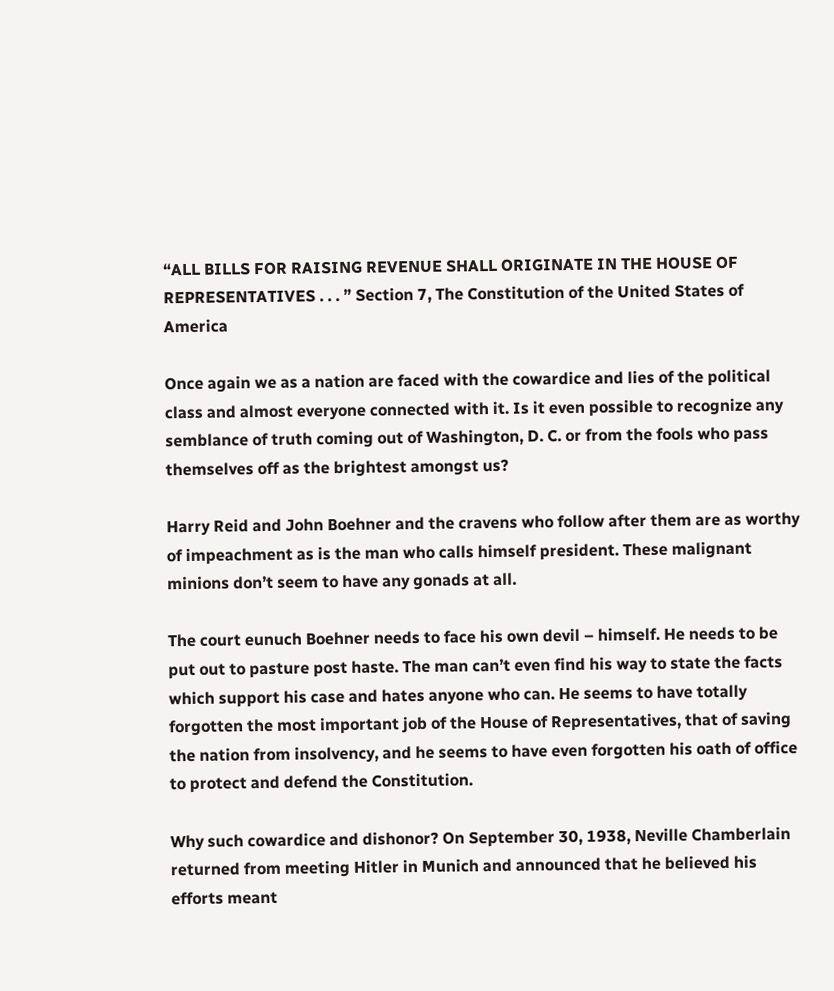“ALL BILLS FOR RAISING REVENUE SHALL ORIGINATE IN THE HOUSE OF REPRESENTATIVES . . . ” Section 7, The Constitution of the United States of America

Once again we as a nation are faced with the cowardice and lies of the political class and almost everyone connected with it. Is it even possible to recognize any semblance of truth coming out of Washington, D. C. or from the fools who pass themselves off as the brightest amongst us?

Harry Reid and John Boehner and the cravens who follow after them are as worthy of impeachment as is the man who calls himself president. These malignant minions don’t seem to have any gonads at all.

The court eunuch Boehner needs to face his own devil – himself. He needs to be put out to pasture post haste. The man can’t even find his way to state the facts which support his case and hates anyone who can. He seems to have totally forgotten the most important job of the House of Representatives, that of saving the nation from insolvency, and he seems to have even forgotten his oath of office to protect and defend the Constitution.

Why such cowardice and dishonor? On September 30, 1938, Neville Chamberlain returned from meeting Hitler in Munich and announced that he believed his efforts meant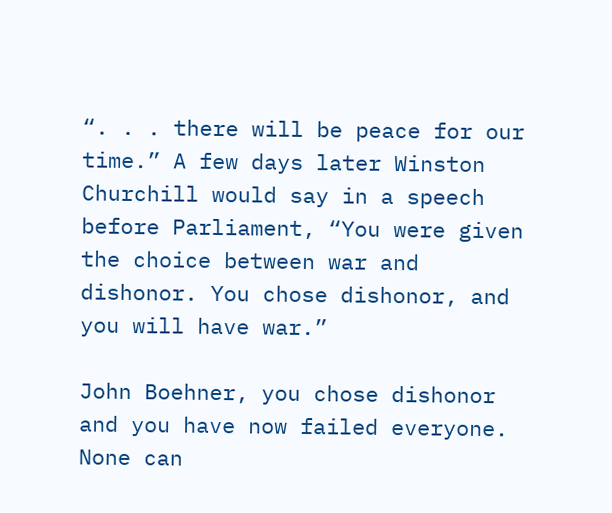“. . . there will be peace for our time.” A few days later Winston Churchill would say in a speech before Parliament, “You were given the choice between war and dishonor. You chose dishonor, and you will have war.”

John Boehner, you chose dishonor and you have now failed everyone. None can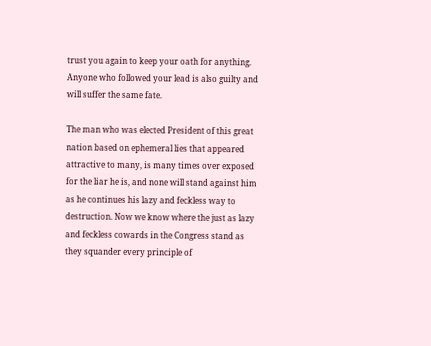trust you again to keep your oath for anything. Anyone who followed your lead is also guilty and will suffer the same fate.

The man who was elected President of this great nation based on ephemeral lies that appeared attractive to many, is many times over exposed for the liar he is, and none will stand against him as he continues his lazy and feckless way to destruction. Now we know where the just as lazy and feckless cowards in the Congress stand as they squander every principle of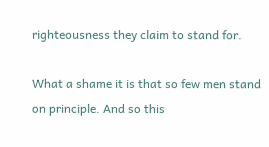righteousness they claim to stand for.

What a shame it is that so few men stand on principle. And so this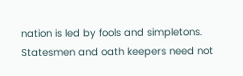nation is led by fools and simpletons. Statesmen and oath keepers need not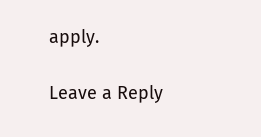apply.

Leave a Reply